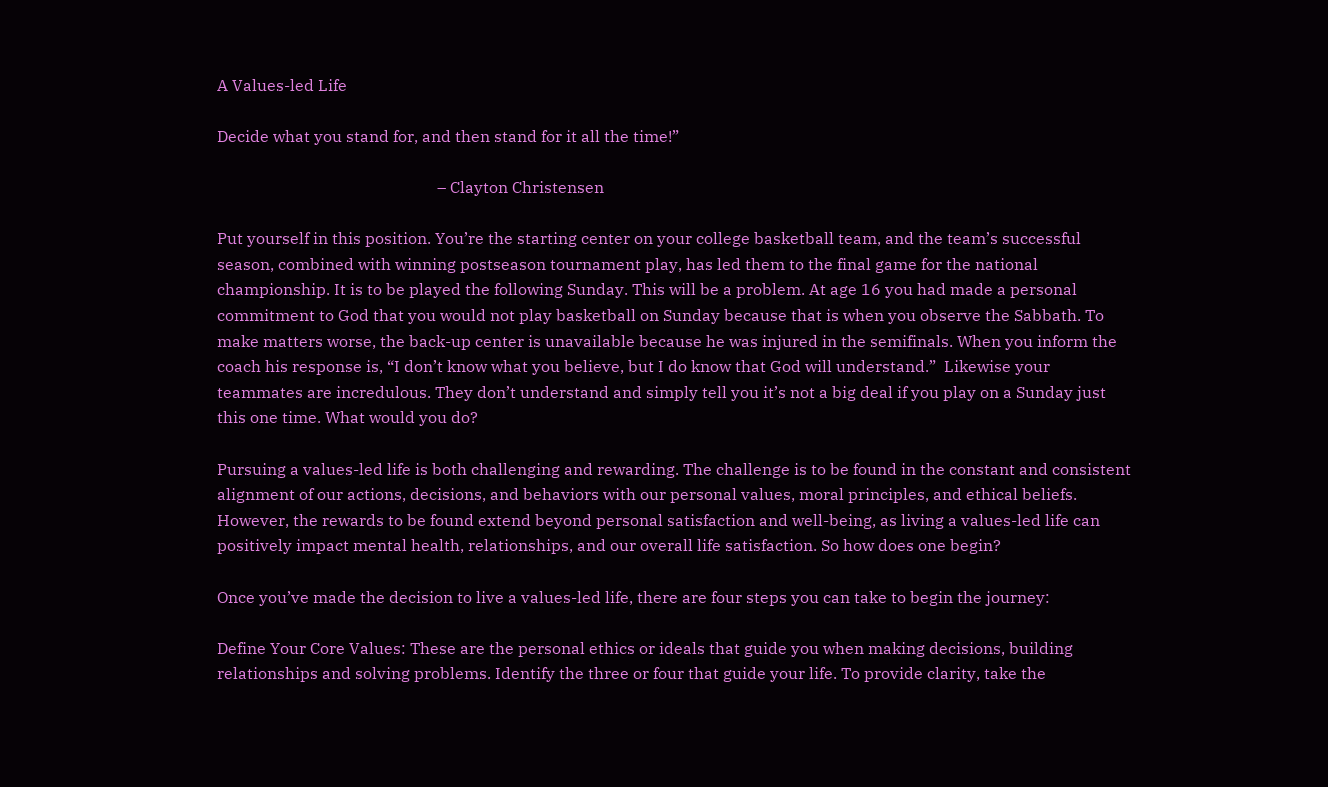A Values-led Life

Decide what you stand for, and then stand for it all the time!”

                                                       – Clayton Christensen

Put yourself in this position. You’re the starting center on your college basketball team, and the team’s successful season, combined with winning postseason tournament play, has led them to the final game for the national championship. It is to be played the following Sunday. This will be a problem. At age 16 you had made a personal commitment to God that you would not play basketball on Sunday because that is when you observe the Sabbath. To make matters worse, the back-up center is unavailable because he was injured in the semifinals. When you inform the coach his response is, “I don’t know what you believe, but I do know that God will understand.”  Likewise your teammates are incredulous. They don’t understand and simply tell you it’s not a big deal if you play on a Sunday just this one time. What would you do?

Pursuing a values-led life is both challenging and rewarding. The challenge is to be found in the constant and consistent alignment of our actions, decisions, and behaviors with our personal values, moral principles, and ethical beliefs. However, the rewards to be found extend beyond personal satisfaction and well-being, as living a values-led life can positively impact mental health, relationships, and our overall life satisfaction. So how does one begin?

Once you’ve made the decision to live a values-led life, there are four steps you can take to begin the journey:

Define Your Core Values: These are the personal ethics or ideals that guide you when making decisions, building relationships and solving problems. Identify the three or four that guide your life. To provide clarity, take the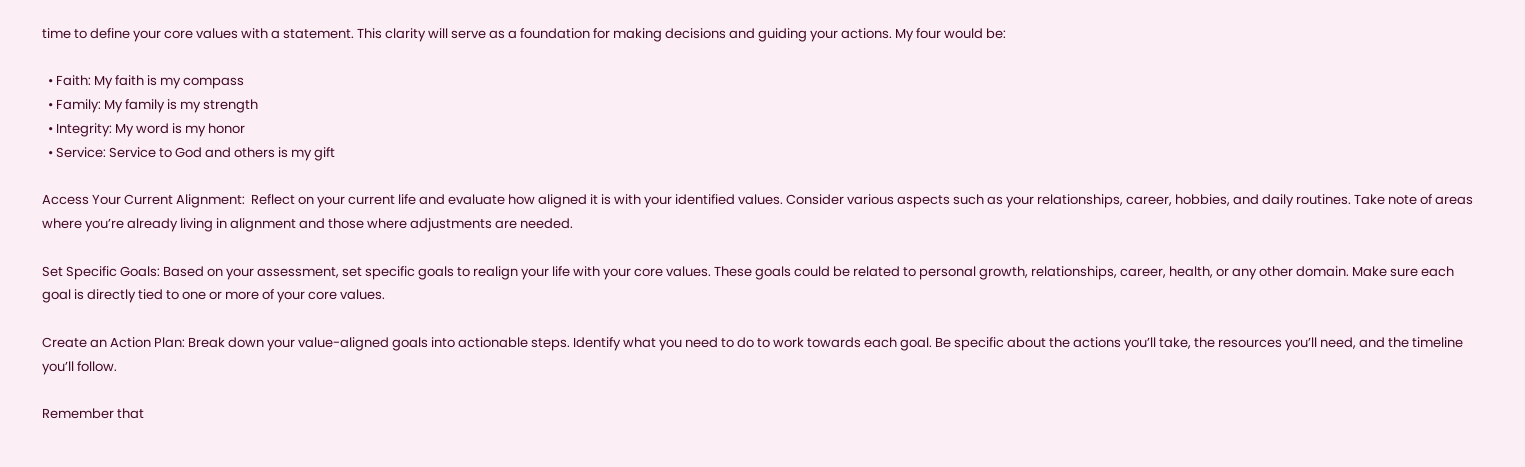time to define your core values with a statement. This clarity will serve as a foundation for making decisions and guiding your actions. My four would be:

  • Faith: My faith is my compass
  • Family: My family is my strength
  • Integrity: My word is my honor
  • Service: Service to God and others is my gift

Access Your Current Alignment:  Reflect on your current life and evaluate how aligned it is with your identified values. Consider various aspects such as your relationships, career, hobbies, and daily routines. Take note of areas where you’re already living in alignment and those where adjustments are needed.

Set Specific Goals: Based on your assessment, set specific goals to realign your life with your core values. These goals could be related to personal growth, relationships, career, health, or any other domain. Make sure each goal is directly tied to one or more of your core values.

Create an Action Plan: Break down your value-aligned goals into actionable steps. Identify what you need to do to work towards each goal. Be specific about the actions you’ll take, the resources you’ll need, and the timeline you’ll follow.

Remember that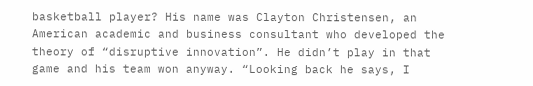basketball player? His name was Clayton Christensen, an American academic and business consultant who developed the theory of “disruptive innovation”. He didn’t play in that game and his team won anyway. “Looking back he says, I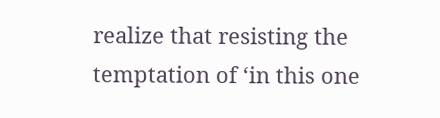realize that resisting the temptation of ‘in this one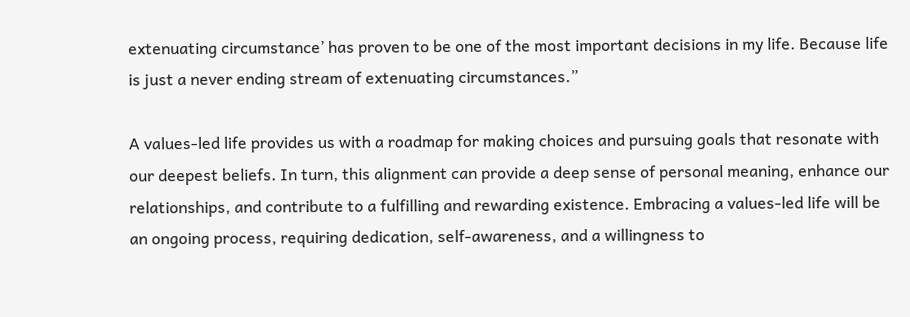extenuating circumstance’ has proven to be one of the most important decisions in my life. Because life is just a never ending stream of extenuating circumstances.”

A values-led life provides us with a roadmap for making choices and pursuing goals that resonate with our deepest beliefs. In turn, this alignment can provide a deep sense of personal meaning, enhance our relationships, and contribute to a fulfilling and rewarding existence. Embracing a values-led life will be an ongoing process, requiring dedication, self-awareness, and a willingness to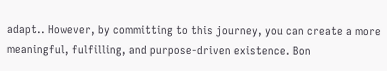adapt.. However, by committing to this journey, you can create a more meaningful, fulfilling, and purpose-driven existence. Bon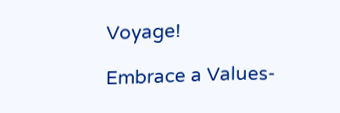Voyage!

Embrace a Values-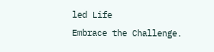led Life
Embrace the Challenge.